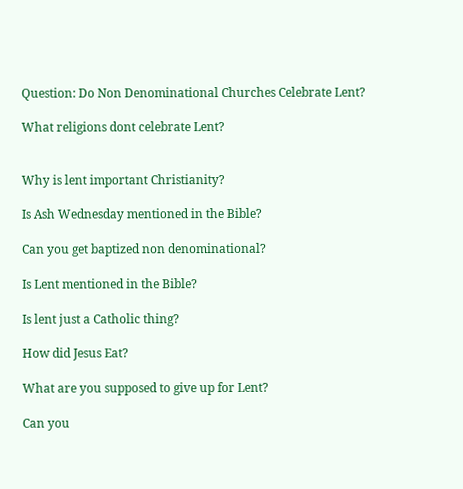Question: Do Non Denominational Churches Celebrate Lent?

What religions dont celebrate Lent?


Why is lent important Christianity?

Is Ash Wednesday mentioned in the Bible?

Can you get baptized non denominational?

Is Lent mentioned in the Bible?

Is lent just a Catholic thing?

How did Jesus Eat?

What are you supposed to give up for Lent?

Can you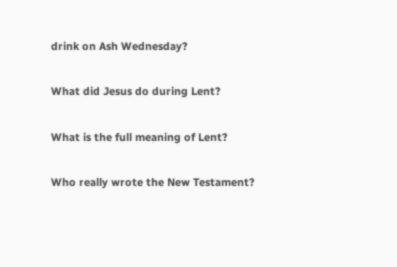drink on Ash Wednesday?

What did Jesus do during Lent?

What is the full meaning of Lent?

Who really wrote the New Testament?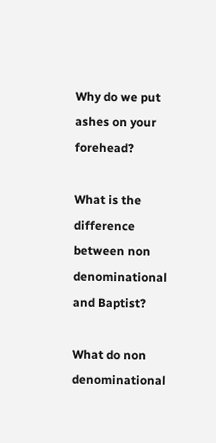Why do we put ashes on your forehead?

What is the difference between non denominational and Baptist?

What do non denominational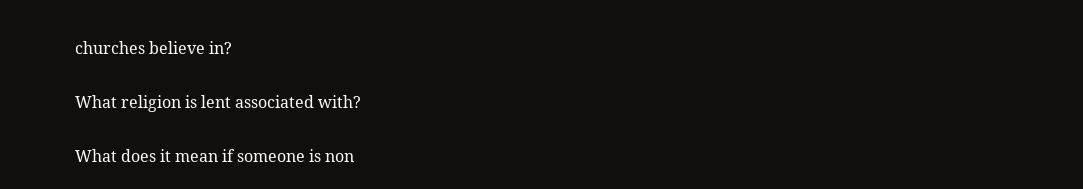churches believe in?

What religion is lent associated with?

What does it mean if someone is non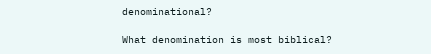denominational?

What denomination is most biblical?